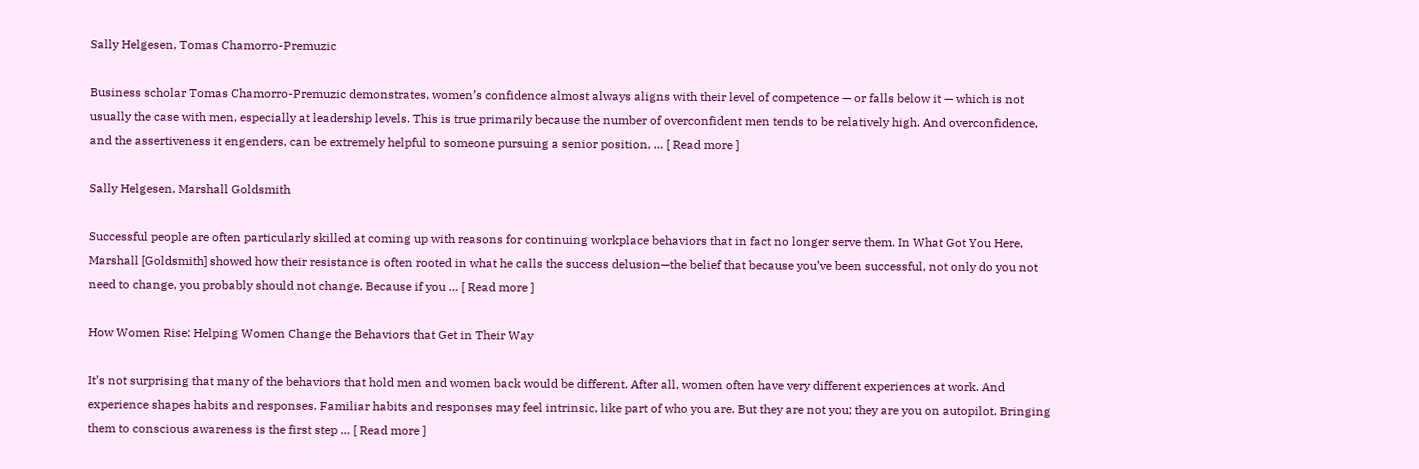Sally Helgesen, Tomas Chamorro-Premuzic

Business scholar Tomas Chamorro-Premuzic demonstrates, women’s confidence almost always aligns with their level of competence — or falls below it — which is not usually the case with men, especially at leadership levels. This is true primarily because the number of overconfident men tends to be relatively high. And overconfidence, and the assertiveness it engenders, can be extremely helpful to someone pursuing a senior position, … [ Read more ]

Sally Helgesen, Marshall Goldsmith

Successful people are often particularly skilled at coming up with reasons for continuing workplace behaviors that in fact no longer serve them. In What Got You Here, Marshall [Goldsmith] showed how their resistance is often rooted in what he calls the success delusion—the belief that because you’ve been successful, not only do you not need to change, you probably should not change. Because if you … [ Read more ]

How Women Rise: Helping Women Change the Behaviors that Get in Their Way

It’s not surprising that many of the behaviors that hold men and women back would be different. After all, women often have very different experiences at work. And experience shapes habits and responses. Familiar habits and responses may feel intrinsic, like part of who you are. But they are not you; they are you on autopilot. Bringing them to conscious awareness is the first step … [ Read more ]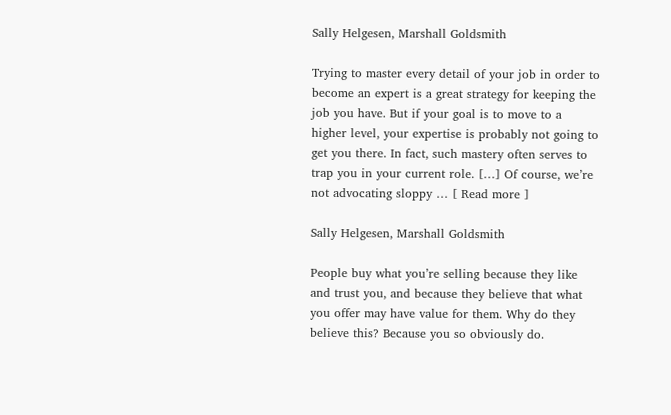Sally Helgesen, Marshall Goldsmith

Trying to master every detail of your job in order to become an expert is a great strategy for keeping the job you have. But if your goal is to move to a higher level, your expertise is probably not going to get you there. In fact, such mastery often serves to trap you in your current role. […] Of course, we’re not advocating sloppy … [ Read more ]

Sally Helgesen, Marshall Goldsmith

People buy what you’re selling because they like and trust you, and because they believe that what you offer may have value for them. Why do they believe this? Because you so obviously do.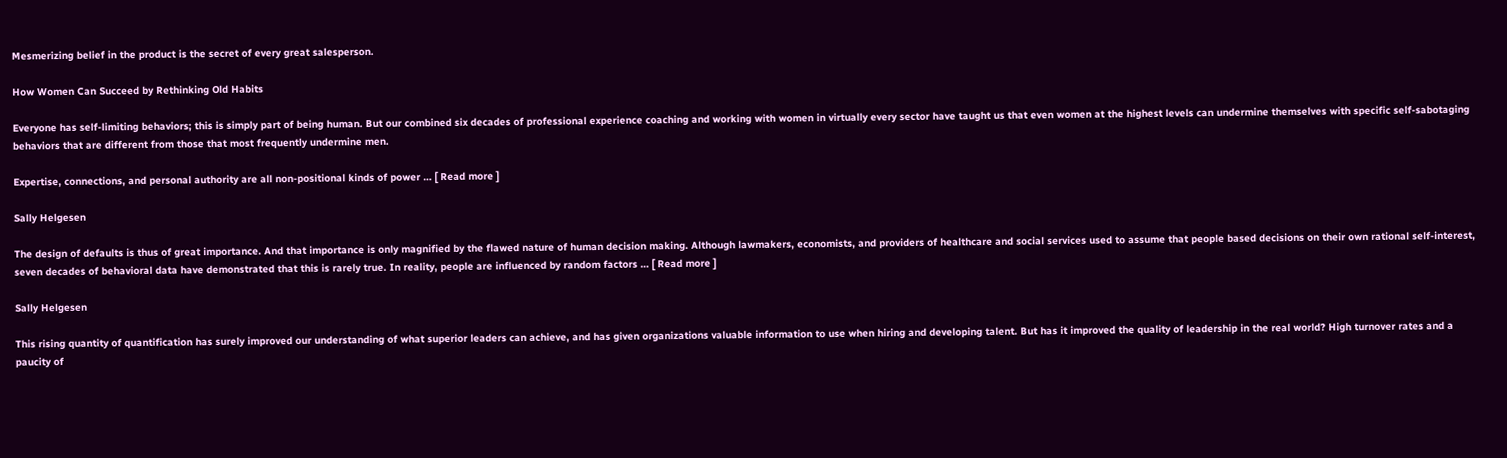Mesmerizing belief in the product is the secret of every great salesperson.

How Women Can Succeed by Rethinking Old Habits

Everyone has self-limiting behaviors; this is simply part of being human. But our combined six decades of professional experience coaching and working with women in virtually every sector have taught us that even women at the highest levels can undermine themselves with specific self-sabotaging behaviors that are different from those that most frequently undermine men.

Expertise, connections, and personal authority are all non-positional kinds of power … [ Read more ]

Sally Helgesen

The design of defaults is thus of great importance. And that importance is only magnified by the flawed nature of human decision making. Although lawmakers, economists, and providers of healthcare and social services used to assume that people based decisions on their own rational self-interest, seven decades of behavioral data have demonstrated that this is rarely true. In reality, people are influenced by random factors … [ Read more ]

Sally Helgesen

This rising quantity of quantification has surely improved our understanding of what superior leaders can achieve, and has given organizations valuable information to use when hiring and developing talent. But has it improved the quality of leadership in the real world? High turnover rates and a paucity of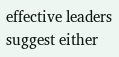effective leaders suggest either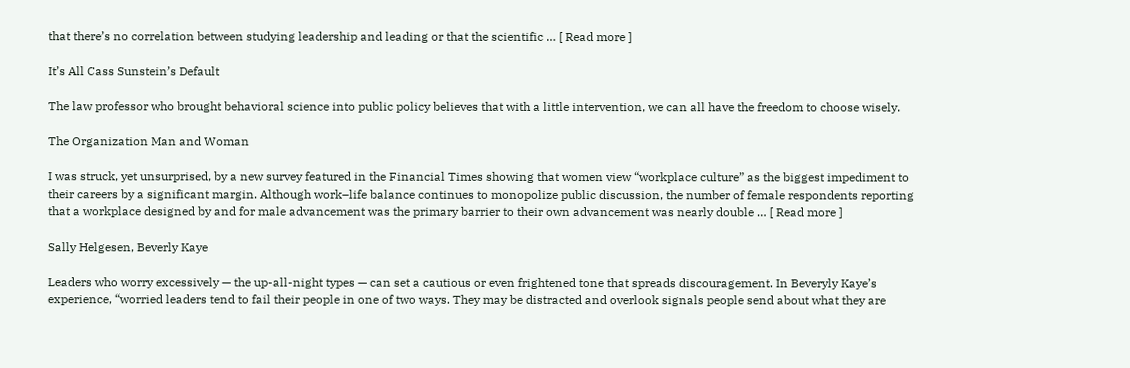that there’s no correlation between studying leadership and leading or that the scientific … [ Read more ]

It’s All Cass Sunstein’s Default

The law professor who brought behavioral science into public policy believes that with a little intervention, we can all have the freedom to choose wisely.

The Organization Man and Woman

I was struck, yet unsurprised, by a new survey featured in the Financial Times showing that women view “workplace culture” as the biggest impediment to their careers by a significant margin. Although work–life balance continues to monopolize public discussion, the number of female respondents reporting that a workplace designed by and for male advancement was the primary barrier to their own advancement was nearly double … [ Read more ]

Sally Helgesen, Beverly Kaye

Leaders who worry excessively — the up-all-night types — can set a cautious or even frightened tone that spreads discouragement. In Beveryly Kaye’s experience, “worried leaders tend to fail their people in one of two ways. They may be distracted and overlook signals people send about what they are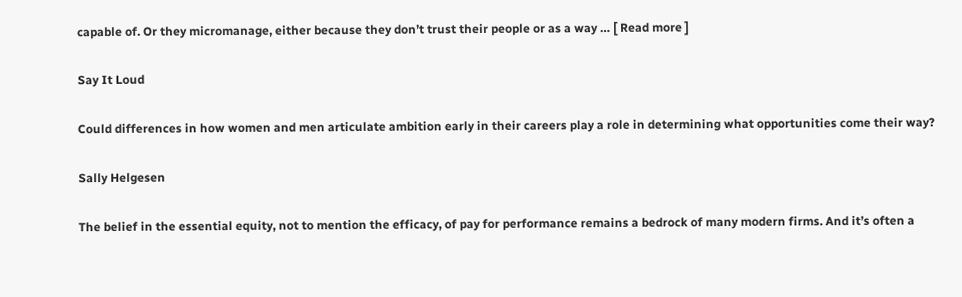capable of. Or they micromanage, either because they don’t trust their people or as a way … [ Read more ]

Say It Loud

Could differences in how women and men articulate ambition early in their careers play a role in determining what opportunities come their way?

Sally Helgesen

The belief in the essential equity, not to mention the efficacy, of pay for performance remains a bedrock of many modern firms. And it’s often a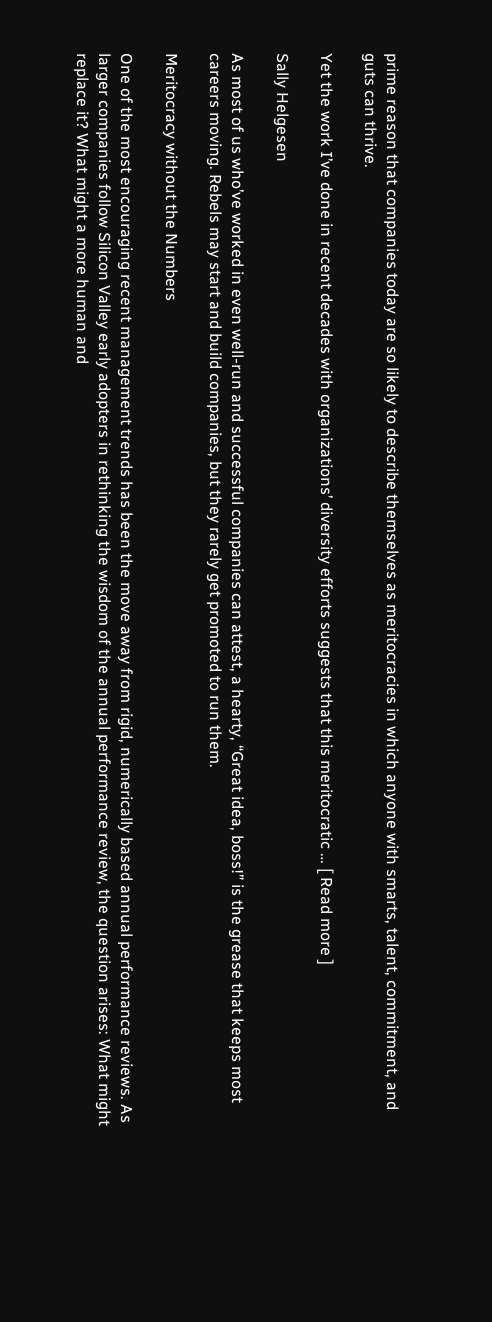prime reason that companies today are so likely to describe themselves as meritocracies in which anyone with smarts, talent, commitment, and guts can thrive.

Yet the work I’ve done in recent decades with organizations’ diversity efforts suggests that this meritocratic … [ Read more ]

Sally Helgesen

As most of us who’ve worked in even well-run and successful companies can attest, a hearty, “Great idea, boss!” is the grease that keeps most careers moving. Rebels may start and build companies, but they rarely get promoted to run them.

Meritocracy without the Numbers

One of the most encouraging recent management trends has been the move away from rigid, numerically based annual performance reviews. As larger companies follow Silicon Valley early adopters in rethinking the wisdom of the annual performance review, the question arises: What might replace it? What might a more human and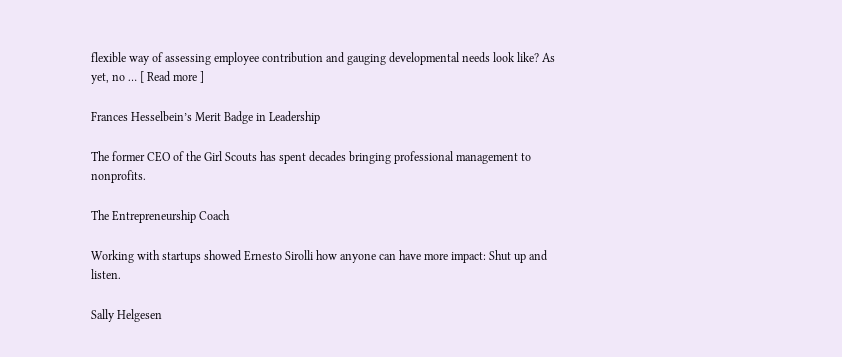flexible way of assessing employee contribution and gauging developmental needs look like? As yet, no … [ Read more ]

Frances Hesselbein’s Merit Badge in Leadership

The former CEO of the Girl Scouts has spent decades bringing professional management to nonprofits.

The Entrepreneurship Coach

Working with startups showed Ernesto Sirolli how anyone can have more impact: Shut up and listen.

Sally Helgesen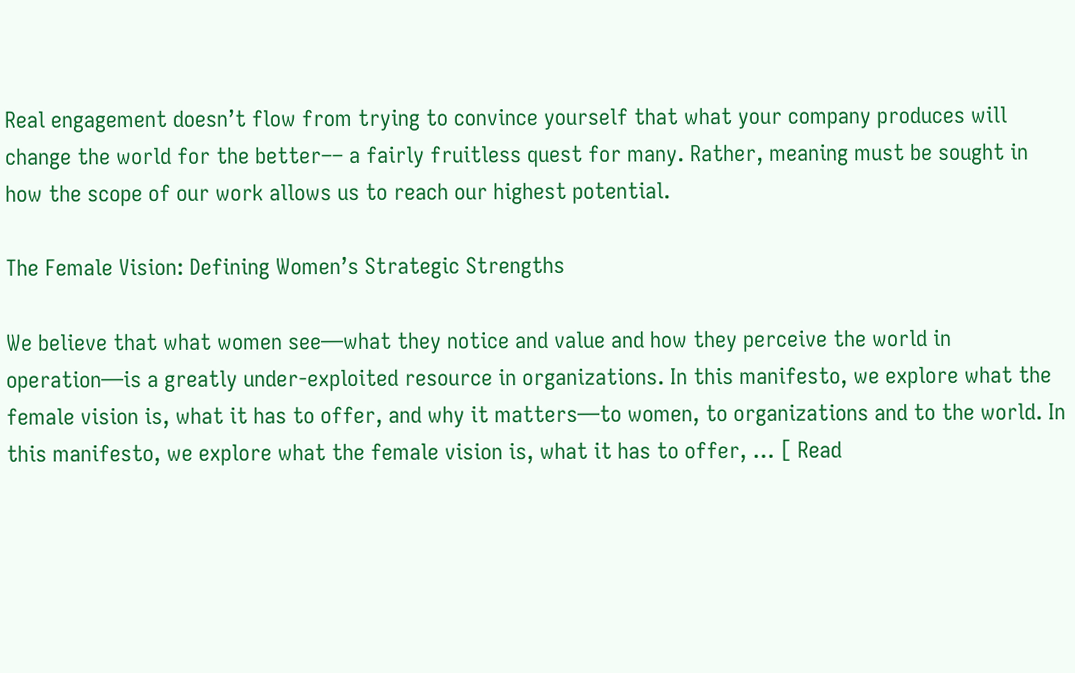Real engagement doesn’t flow from trying to convince yourself that what your company produces will change the world for the better–– a fairly fruitless quest for many. Rather, meaning must be sought in how the scope of our work allows us to reach our highest potential.

The Female Vision: Defining Women’s Strategic Strengths

We believe that what women see—what they notice and value and how they perceive the world in operation—is a greatly under-exploited resource in organizations. In this manifesto, we explore what the female vision is, what it has to offer, and why it matters—to women, to organizations and to the world. In this manifesto, we explore what the female vision is, what it has to offer, … [ Read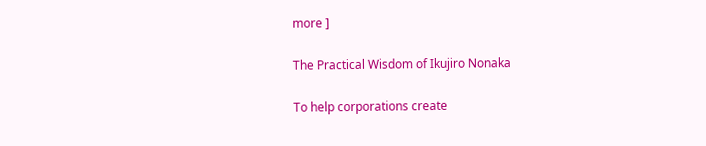more ]

The Practical Wisdom of Ikujiro Nonaka

To help corporations create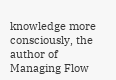knowledge more consciously, the author of Managing Flow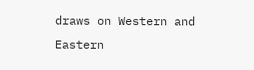draws on Western and Eastern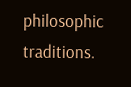philosophic traditions.